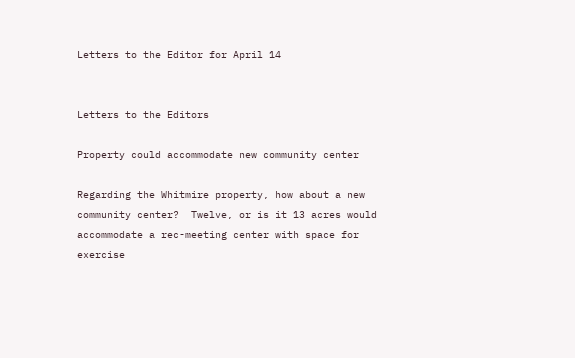Letters to the Editor for April 14


Letters to the Editors

Property could accommodate new community center

Regarding the Whitmire property, how about a new community center?  Twelve, or is it 13 acres would accommodate a rec-meeting center with space for exercise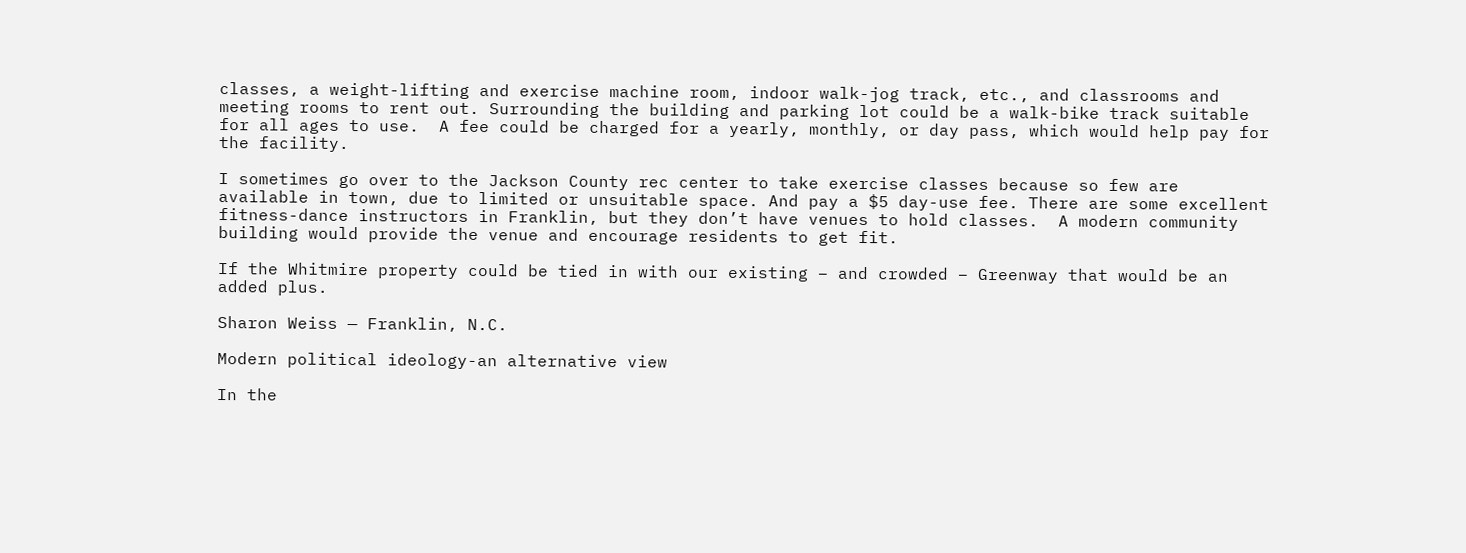classes, a weight-lifting and exercise machine room, indoor walk-jog track, etc., and classrooms and meeting rooms to rent out. Surrounding the building and parking lot could be a walk-bike track suitable for all ages to use.  A fee could be charged for a yearly, monthly, or day pass, which would help pay for the facility.

I sometimes go over to the Jackson County rec center to take exercise classes because so few are available in town, due to limited or unsuitable space. And pay a $5 day-use fee. There are some excellent fitness-dance instructors in Franklin, but they don’t have venues to hold classes.  A modern community building would provide the venue and encourage residents to get fit.

If the Whitmire property could be tied in with our existing – and crowded – Greenway that would be an added plus.

Sharon Weiss — Franklin, N.C.

Modern political ideology-an alternative view

In the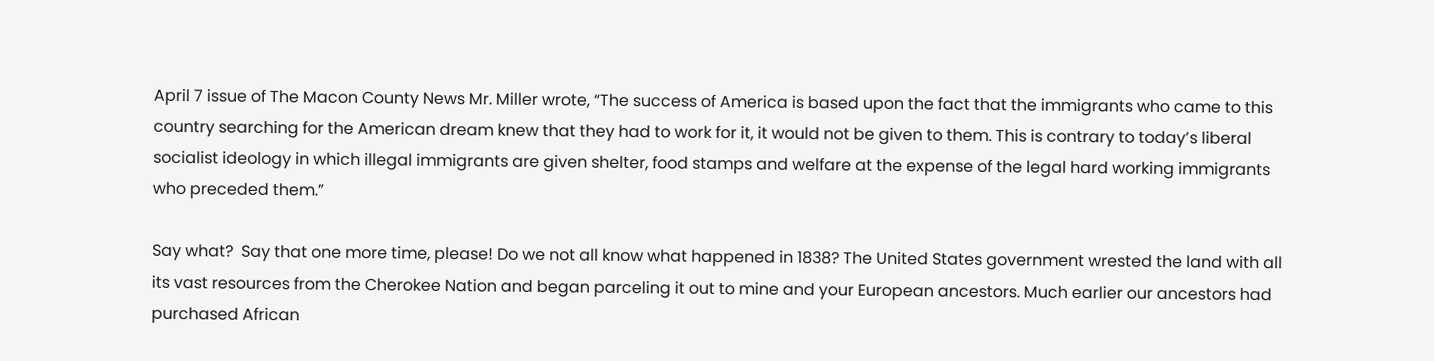April 7 issue of The Macon County News Mr. Miller wrote, “The success of America is based upon the fact that the immigrants who came to this country searching for the American dream knew that they had to work for it, it would not be given to them. This is contrary to today’s liberal socialist ideology in which illegal immigrants are given shelter, food stamps and welfare at the expense of the legal hard working immigrants who preceded them.”

Say what?  Say that one more time, please! Do we not all know what happened in 1838? The United States government wrested the land with all its vast resources from the Cherokee Nation and began parceling it out to mine and your European ancestors. Much earlier our ancestors had purchased African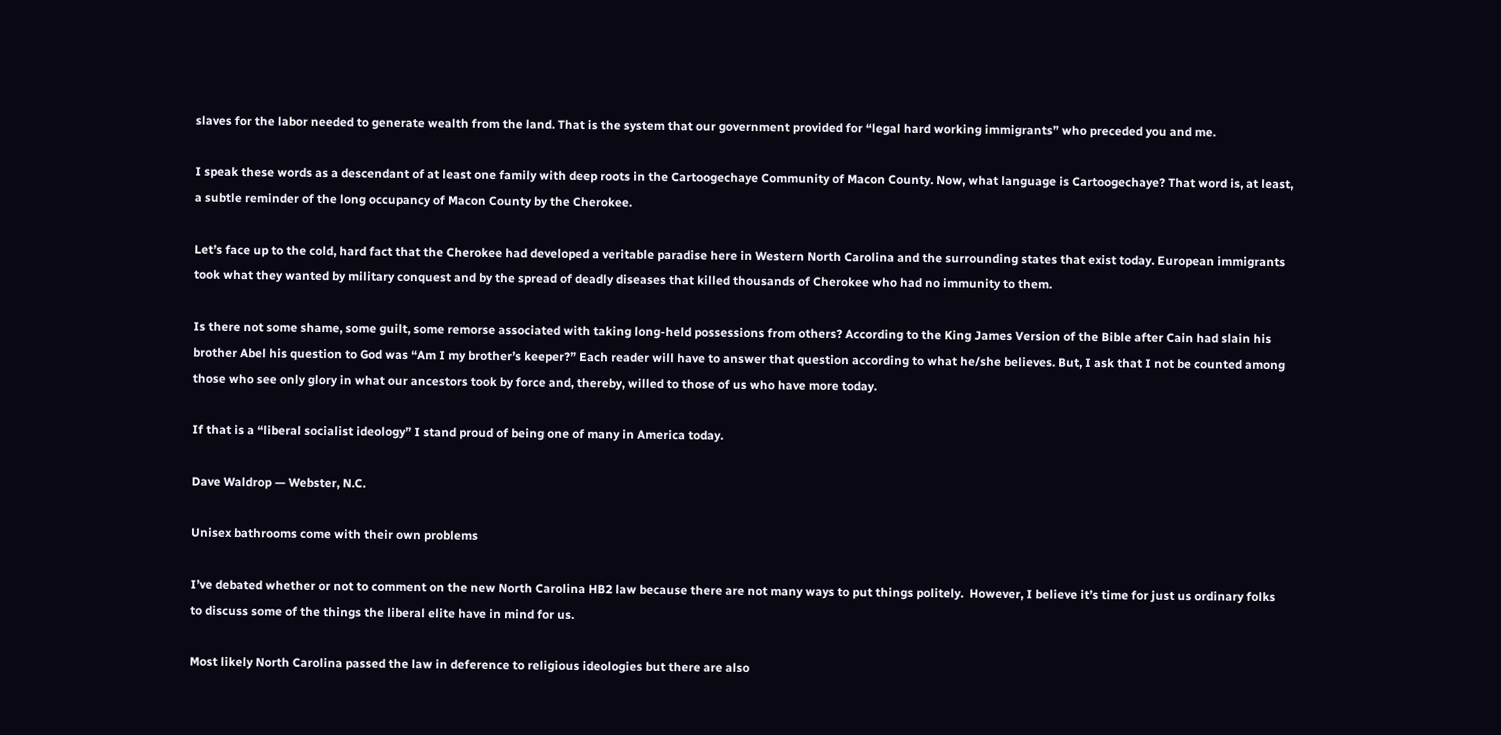slaves for the labor needed to generate wealth from the land. That is the system that our government provided for “legal hard working immigrants” who preceded you and me.

I speak these words as a descendant of at least one family with deep roots in the Cartoogechaye Community of Macon County. Now, what language is Cartoogechaye? That word is, at least, a subtle reminder of the long occupancy of Macon County by the Cherokee.

Let’s face up to the cold, hard fact that the Cherokee had developed a veritable paradise here in Western North Carolina and the surrounding states that exist today. European immigrants took what they wanted by military conquest and by the spread of deadly diseases that killed thousands of Cherokee who had no immunity to them.

Is there not some shame, some guilt, some remorse associated with taking long-held possessions from others? According to the King James Version of the Bible after Cain had slain his brother Abel his question to God was “Am I my brother’s keeper?” Each reader will have to answer that question according to what he/she believes. But, I ask that I not be counted among those who see only glory in what our ancestors took by force and, thereby, willed to those of us who have more today.

If that is a “liberal socialist ideology” I stand proud of being one of many in America today.

Dave Waldrop — Webster, N.C.

Unisex bathrooms come with their own problems

I’ve debated whether or not to comment on the new North Carolina HB2 law because there are not many ways to put things politely.  However, I believe it’s time for just us ordinary folks to discuss some of the things the liberal elite have in mind for us.

Most likely North Carolina passed the law in deference to religious ideologies but there are also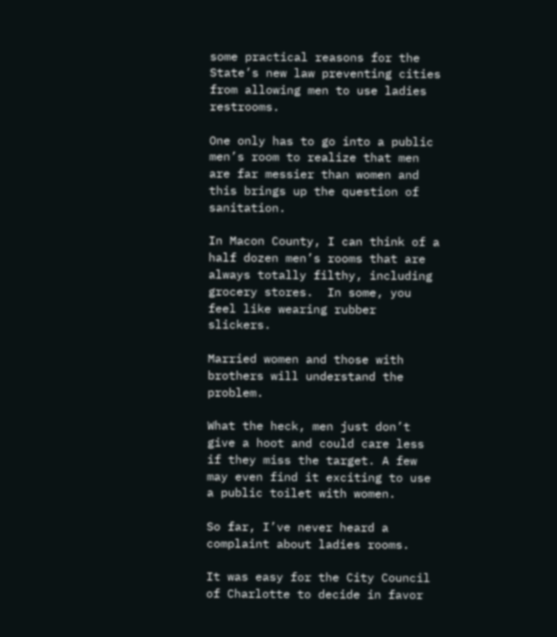some practical reasons for the State’s new law preventing cities from allowing men to use ladies restrooms.

One only has to go into a public men’s room to realize that men are far messier than women and this brings up the question of sanitation.

In Macon County, I can think of a half dozen men’s rooms that are always totally filthy, including grocery stores.  In some, you feel like wearing rubber slickers.

Married women and those with brothers will understand the problem.

What the heck, men just don’t give a hoot and could care less if they miss the target. A few may even find it exciting to use a public toilet with women.

So far, I’ve never heard a complaint about ladies rooms.

It was easy for the City Council of Charlotte to decide in favor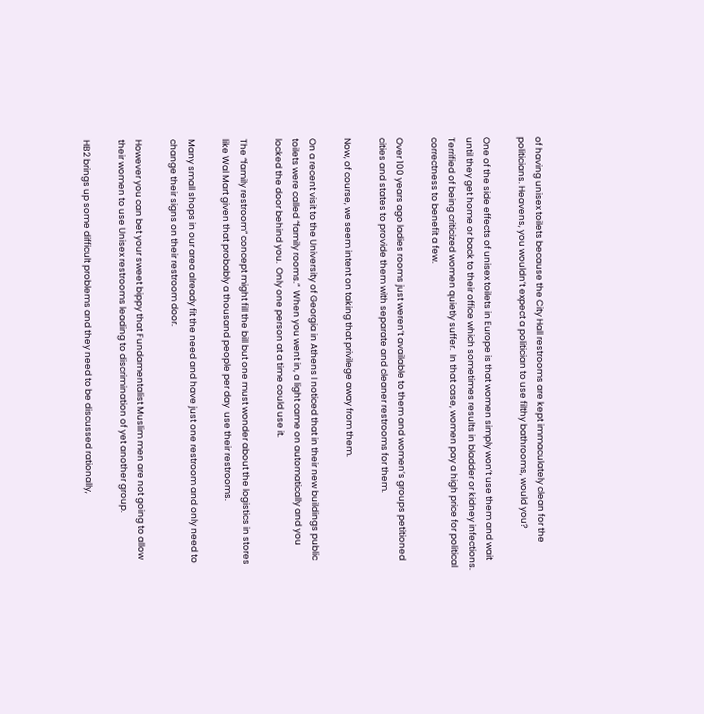of having unisex toilets because the City Hall restrooms are kept immaculately clean for the politicians. Heavens, you wouldn’t expect a politician to use filthy bathrooms, would you?

One of the side effects of unisex toilets in Europe is that women simply won’t use them and wait until they get home or back to their office which sometimes results in bladder or kidney infections. Terrified of being criticized women quietly suffer.  In that case, women pay a high price for political correctness to benefit a few.

Over 100 years ago ladies rooms just weren’t available to them and women’s groups petitioned cities and states to provide them with separate and cleaner restrooms for them.

Now, of course, we seem intent on taking that privilege away from them.

On a recent visit to the University of Georgia in Athens I noticed that in their new buildings public toilets were called “family rooms.”  When you went in, a light came on automatically and you locked the door behind you.  Only one person at a time could use it.

The “family restroom” concept might fill the bill but one must wonder about the logistics in stores like Wal Mart given that probably a thousand people per day  use their restrooms.

Many small shops in our area already fit the need and have just one restroom and only need to change their signs on their restroom door.

However you can bet your sweet bippy that Fundamentalist Muslim men are not going to allow their women to use Unisex restrooms leading to discrimination of yet another group.

HB2 brings up some difficult problems and they need to be discussed rationally,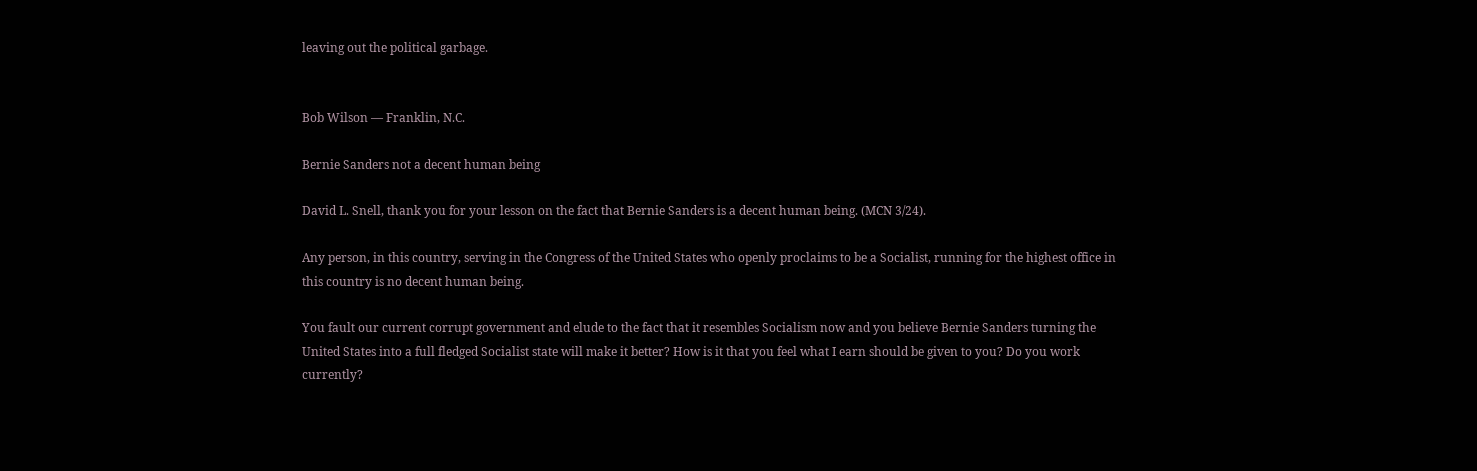leaving out the political garbage.


Bob Wilson — Franklin, N.C.

Bernie Sanders not a decent human being

David L. Snell, thank you for your lesson on the fact that Bernie Sanders is a decent human being. (MCN 3/24).

Any person, in this country, serving in the Congress of the United States who openly proclaims to be a Socialist, running for the highest office in this country is no decent human being.

You fault our current corrupt government and elude to the fact that it resembles Socialism now and you believe Bernie Sanders turning the United States into a full fledged Socialist state will make it better? How is it that you feel what I earn should be given to you? Do you work currently?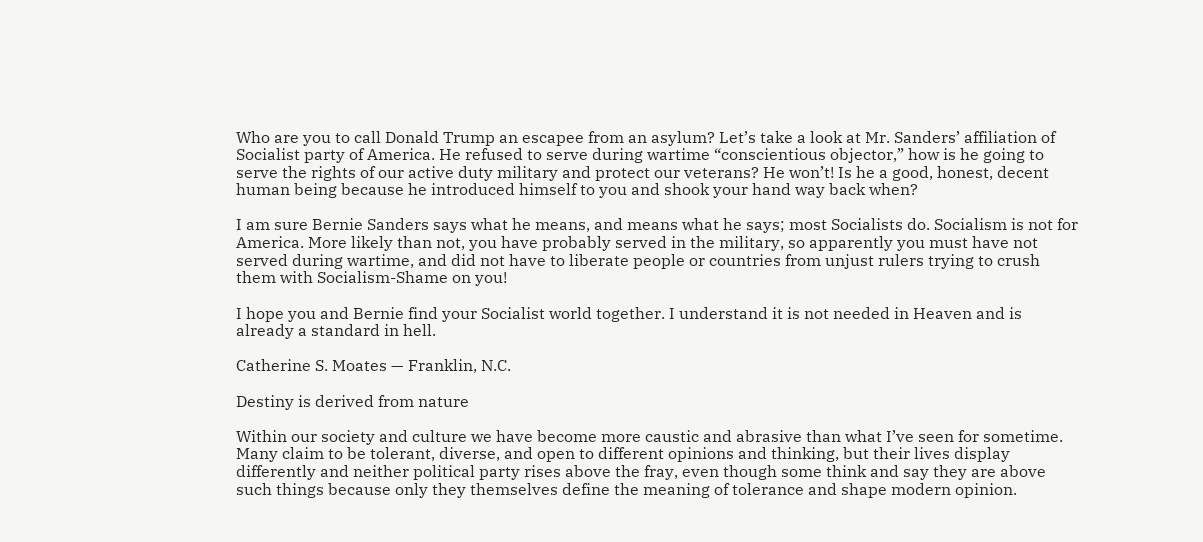Who are you to call Donald Trump an escapee from an asylum? Let’s take a look at Mr. Sanders’ affiliation of Socialist party of America. He refused to serve during wartime “conscientious objector,” how is he going to serve the rights of our active duty military and protect our veterans? He won’t! Is he a good, honest, decent human being because he introduced himself to you and shook your hand way back when?

I am sure Bernie Sanders says what he means, and means what he says; most Socialists do. Socialism is not for America. More likely than not, you have probably served in the military, so apparently you must have not served during wartime, and did not have to liberate people or countries from unjust rulers trying to crush them with Socialism-Shame on you!

I hope you and Bernie find your Socialist world together. I understand it is not needed in Heaven and is already a standard in hell.

Catherine S. Moates — Franklin, N.C.

Destiny is derived from nature

Within our society and culture we have become more caustic and abrasive than what I’ve seen for sometime. Many claim to be tolerant, diverse, and open to different opinions and thinking, but their lives display differently and neither political party rises above the fray, even though some think and say they are above such things because only they themselves define the meaning of tolerance and shape modern opinion.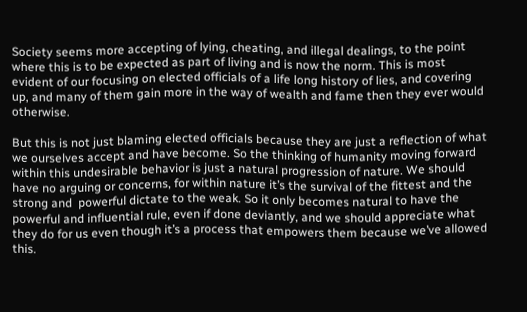Society seems more accepting of lying, cheating, and illegal dealings, to the point where this is to be expected as part of living and is now the norm. This is most evident of our focusing on elected officials of a life long history of lies, and covering up, and many of them gain more in the way of wealth and fame then they ever would otherwise.

But this is not just blaming elected officials because they are just a reflection of what we ourselves accept and have become. So the thinking of humanity moving forward within this undesirable behavior is just a natural progression of nature. We should have no arguing or concerns, for within nature it’s the survival of the fittest and the strong and  powerful dictate to the weak. So it only becomes natural to have the powerful and influential rule, even if done deviantly, and we should appreciate what they do for us even though it’s a process that empowers them because we’ve allowed this.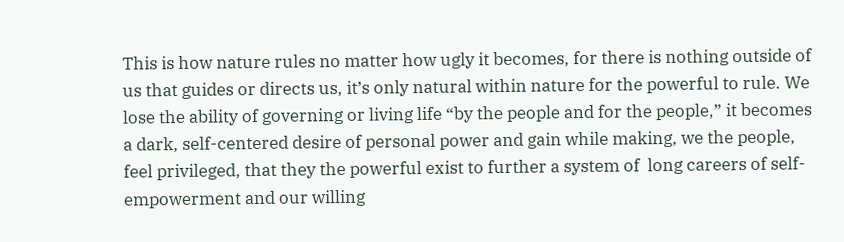This is how nature rules no matter how ugly it becomes, for there is nothing outside of us that guides or directs us, it’s only natural within nature for the powerful to rule. We lose the ability of governing or living life “by the people and for the people,” it becomes a dark, self-centered desire of personal power and gain while making, we the people, feel privileged, that they the powerful exist to further a system of  long careers of self-empowerment and our willing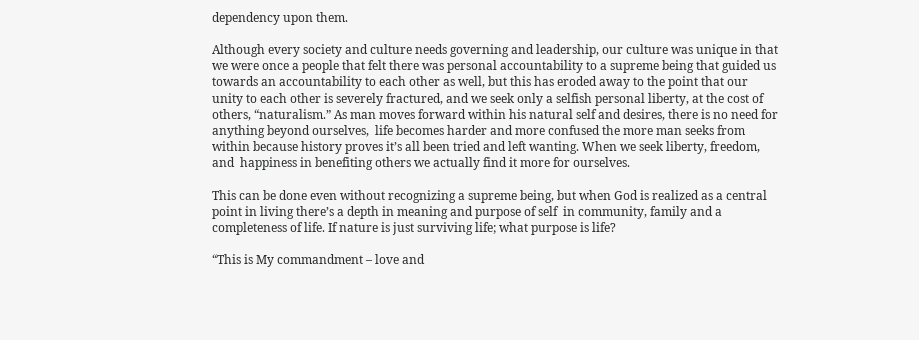dependency upon them.

Although every society and culture needs governing and leadership, our culture was unique in that we were once a people that felt there was personal accountability to a supreme being that guided us towards an accountability to each other as well, but this has eroded away to the point that our unity to each other is severely fractured, and we seek only a selfish personal liberty, at the cost of others, “naturalism.” As man moves forward within his natural self and desires, there is no need for anything beyond ourselves,  life becomes harder and more confused the more man seeks from within because history proves it’s all been tried and left wanting. When we seek liberty, freedom, and  happiness in benefiting others we actually find it more for ourselves.

This can be done even without recognizing a supreme being, but when God is realized as a central point in living there’s a depth in meaning and purpose of self  in community, family and a completeness of life. If nature is just surviving life; what purpose is life?

“This is My commandment – love and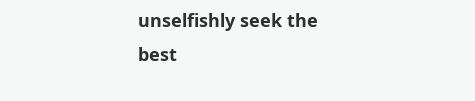unselfishly seek the best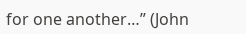for one another…” (John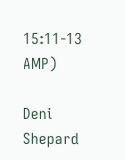15:11-13 AMP)

Deni Shepard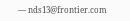— nds13@frontier.com